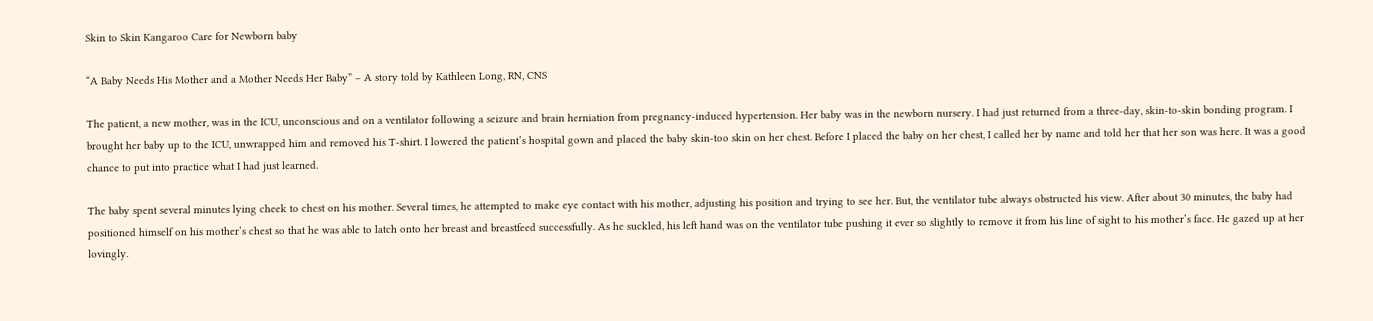Skin to Skin Kangaroo Care for Newborn baby

“A Baby Needs His Mother and a Mother Needs Her Baby” – A story told by Kathleen Long, RN, CNS

The patient, a new mother, was in the ICU, unconscious and on a ventilator following a seizure and brain herniation from pregnancy-induced hypertension. Her baby was in the newborn nursery. I had just returned from a three-day, skin-to-skin bonding program. I brought her baby up to the ICU, unwrapped him and removed his T-shirt. I lowered the patient’s hospital gown and placed the baby skin-too skin on her chest. Before I placed the baby on her chest, I called her by name and told her that her son was here. It was a good chance to put into practice what I had just learned.

The baby spent several minutes lying cheek to chest on his mother. Several times, he attempted to make eye contact with his mother, adjusting his position and trying to see her. But, the ventilator tube always obstructed his view. After about 30 minutes, the baby had positioned himself on his mother’s chest so that he was able to latch onto her breast and breastfeed successfully. As he suckled, his left hand was on the ventilator tube pushing it ever so slightly to remove it from his line of sight to his mother’s face. He gazed up at her lovingly.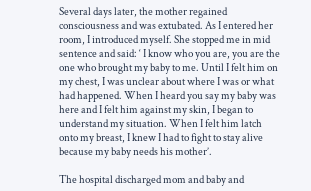Several days later, the mother regained consciousness and was extubated. As I entered her room, I introduced myself. She stopped me in mid sentence and said: ‘ I know who you are, you are the one who brought my baby to me. Until I felt him on my chest, I was unclear about where I was or what had happened. When I heard you say my baby was here and I felt him against my skin, I began to understand my situation. When I felt him latch onto my breast, I knew I had to fight to stay alive because my baby needs his mother’.

The hospital discharged mom and baby and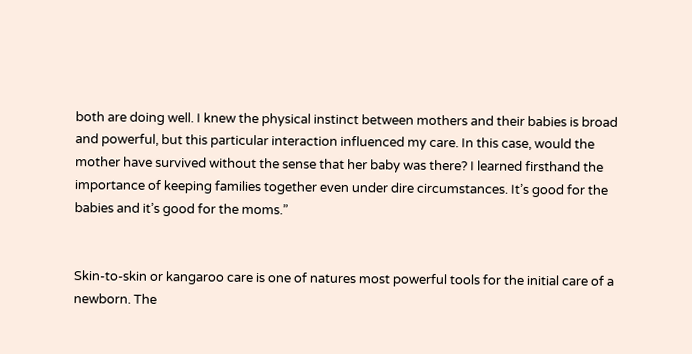both are doing well. I knew the physical instinct between mothers and their babies is broad and powerful, but this particular interaction influenced my care. In this case, would the mother have survived without the sense that her baby was there? I learned firsthand the importance of keeping families together even under dire circumstances. It’s good for the babies and it’s good for the moms.”


Skin-to-skin or kangaroo care is one of natures most powerful tools for the initial care of a newborn. The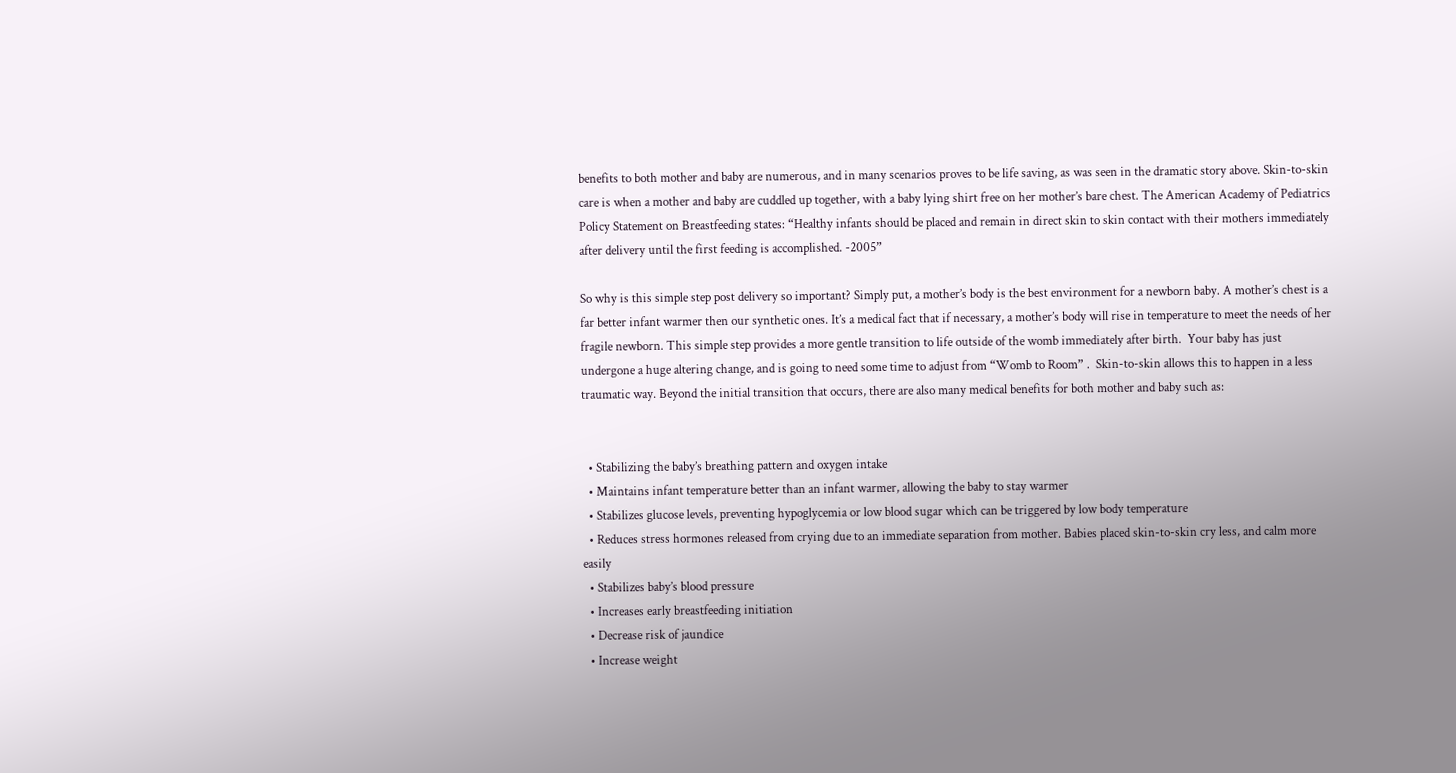benefits to both mother and baby are numerous, and in many scenarios proves to be life saving, as was seen in the dramatic story above. Skin-to-skin care is when a mother and baby are cuddled up together, with a baby lying shirt free on her mother’s bare chest. The American Academy of Pediatrics Policy Statement on Breastfeeding states: “Healthy infants should be placed and remain in direct skin to skin contact with their mothers immediately after delivery until the first feeding is accomplished. -2005”

So why is this simple step post delivery so important? Simply put, a mother’s body is the best environment for a newborn baby. A mother’s chest is a far better infant warmer then our synthetic ones. It’s a medical fact that if necessary, a mother’s body will rise in temperature to meet the needs of her fragile newborn. This simple step provides a more gentle transition to life outside of the womb immediately after birth.  Your baby has just undergone a huge altering change, and is going to need some time to adjust from “Womb to Room” .  Skin-to-skin allows this to happen in a less traumatic way. Beyond the initial transition that occurs, there are also many medical benefits for both mother and baby such as:


  • Stabilizing the baby’s breathing pattern and oxygen intake
  • Maintains infant temperature better than an infant warmer, allowing the baby to stay warmer
  • Stabilizes glucose levels, preventing hypoglycemia or low blood sugar which can be triggered by low body temperature
  • Reduces stress hormones released from crying due to an immediate separation from mother. Babies placed skin-to-skin cry less, and calm more easily
  • Stabilizes baby’s blood pressure
  • Increases early breastfeeding initiation
  • Decrease risk of jaundice
  • Increase weight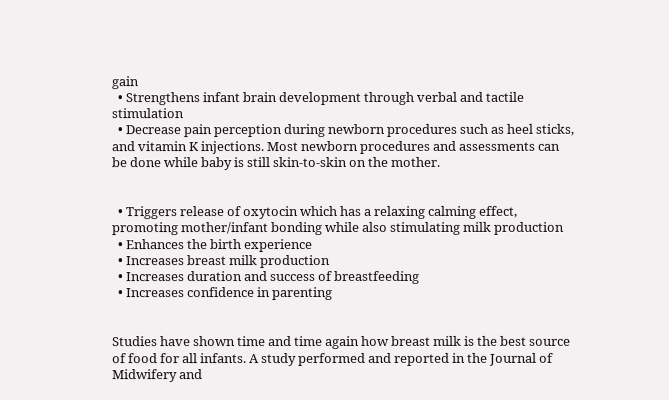gain
  • Strengthens infant brain development through verbal and tactile stimulation
  • Decrease pain perception during newborn procedures such as heel sticks, and vitamin K injections. Most newborn procedures and assessments can be done while baby is still skin-to-skin on the mother.


  • Triggers release of oxytocin which has a relaxing calming effect, promoting mother/infant bonding while also stimulating milk production
  • Enhances the birth experience
  • Increases breast milk production
  • Increases duration and success of breastfeeding
  • Increases confidence in parenting


Studies have shown time and time again how breast milk is the best source of food for all infants. A study performed and reported in the Journal of Midwifery and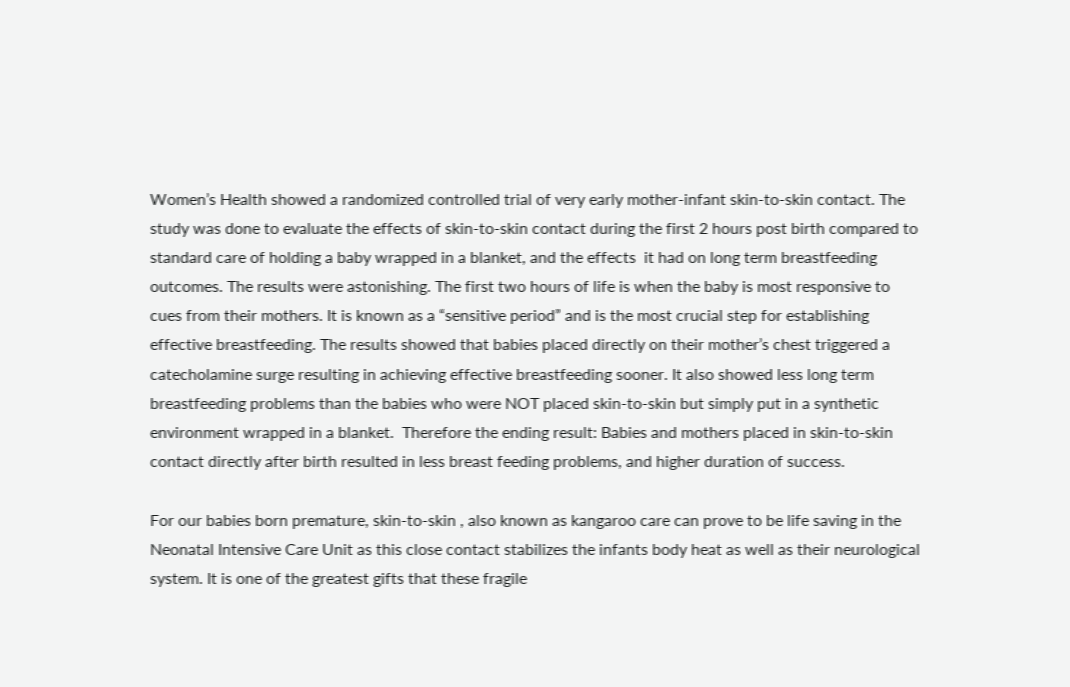Women’s Health showed a randomized controlled trial of very early mother-infant skin-to-skin contact. The study was done to evaluate the effects of skin-to-skin contact during the first 2 hours post birth compared to standard care of holding a baby wrapped in a blanket, and the effects  it had on long term breastfeeding outcomes. The results were astonishing. The first two hours of life is when the baby is most responsive to cues from their mothers. It is known as a “sensitive period” and is the most crucial step for establishing effective breastfeeding. The results showed that babies placed directly on their mother’s chest triggered a catecholamine surge resulting in achieving effective breastfeeding sooner. It also showed less long term breastfeeding problems than the babies who were NOT placed skin-to-skin but simply put in a synthetic environment wrapped in a blanket.  Therefore the ending result: Babies and mothers placed in skin-to-skin contact directly after birth resulted in less breast feeding problems, and higher duration of success.

For our babies born premature, skin-to-skin , also known as kangaroo care can prove to be life saving in the Neonatal Intensive Care Unit as this close contact stabilizes the infants body heat as well as their neurological system. It is one of the greatest gifts that these fragile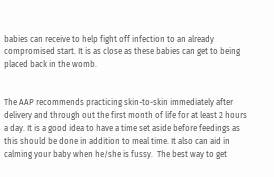babies can receive to help fight off infection to an already compromised start. It is as close as these babies can get to being placed back in the womb.


The AAP recommends practicing skin-to-skin immediately after delivery and through out the first month of life for at least 2 hours a day. It is a good idea to have a time set aside before feedings as this should be done in addition to meal time. It also can aid in calming your baby when he/she is fussy.  The best way to get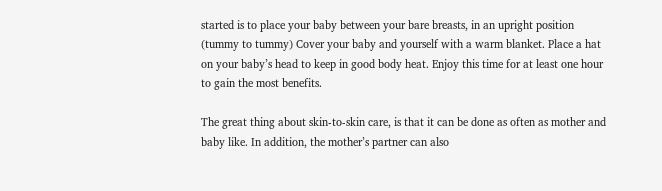started is to place your baby between your bare breasts, in an upright position (tummy to tummy) Cover your baby and yourself with a warm blanket. Place a hat on your baby’s head to keep in good body heat. Enjoy this time for at least one hour to gain the most benefits.

The great thing about skin-to-skin care, is that it can be done as often as mother and baby like. In addition, the mother’s partner can also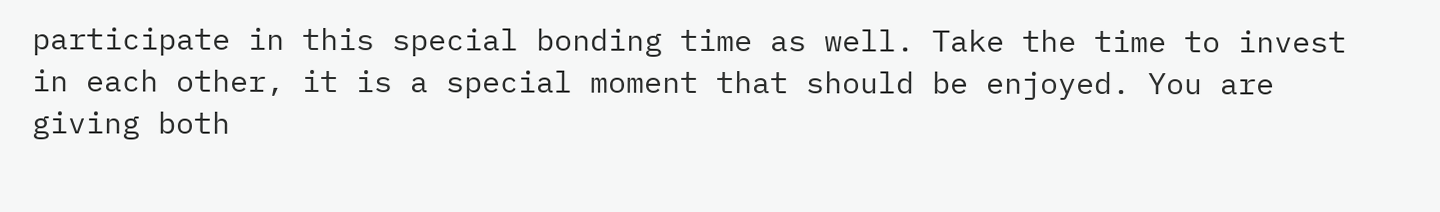participate in this special bonding time as well. Take the time to invest in each other, it is a special moment that should be enjoyed. You are giving both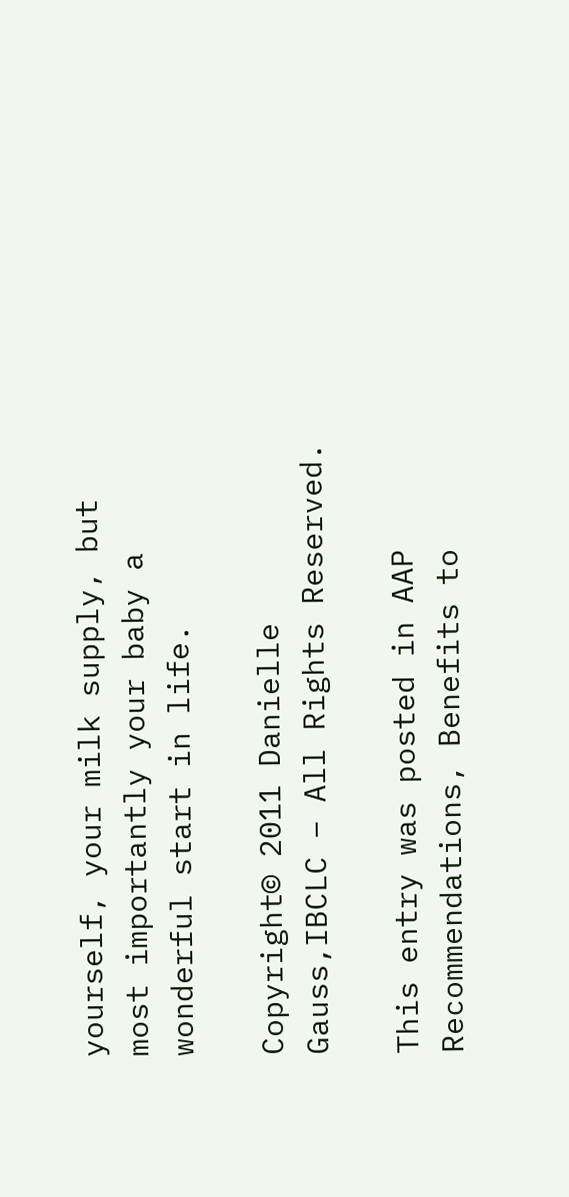yourself, your milk supply, but most importantly your baby a wonderful start in life.

Copyright© 2011 Danielle Gauss,IBCLC – All Rights Reserved.

This entry was posted in AAP Recommendations, Benefits to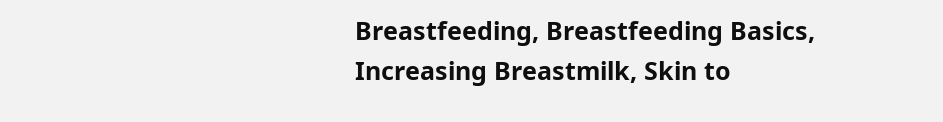Breastfeeding, Breastfeeding Basics, Increasing Breastmilk, Skin to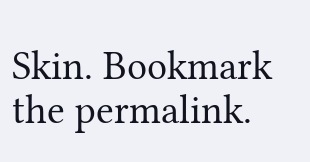Skin. Bookmark the permalink.